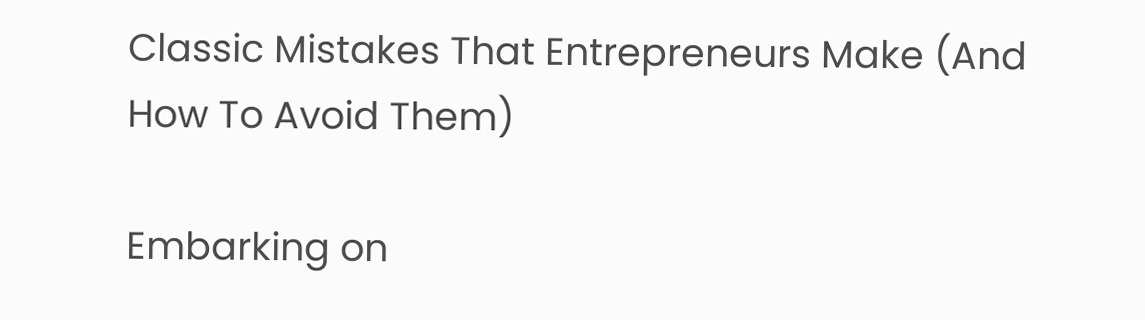Classic Mistakes That Entrepreneurs Make (And How To Avoid Them)

Embarking on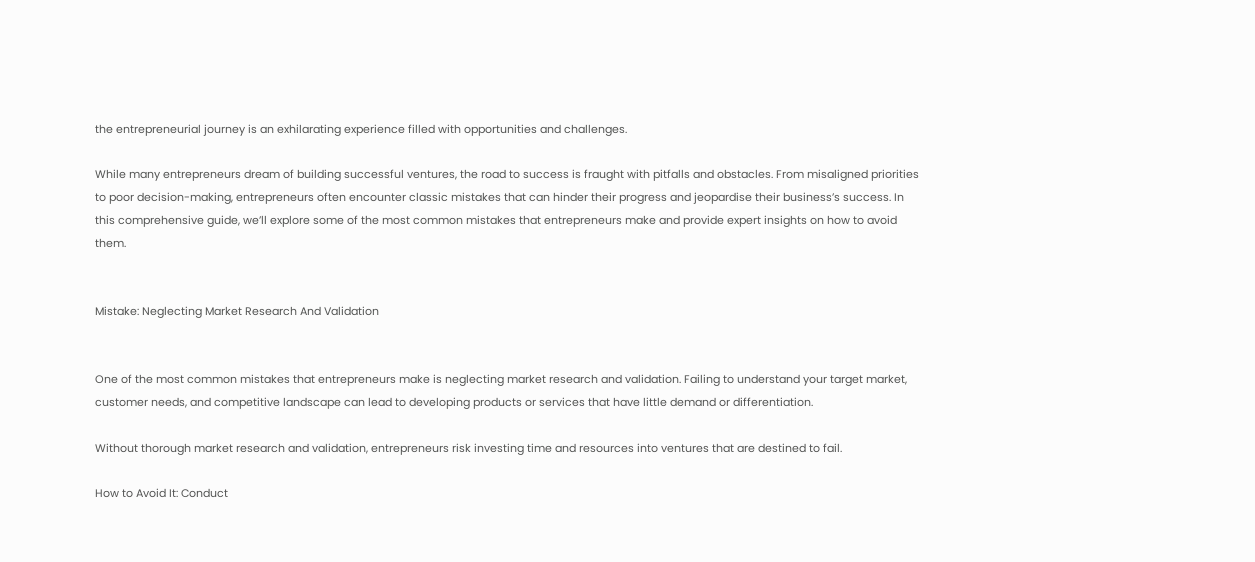the entrepreneurial journey is an exhilarating experience filled with opportunities and challenges.

While many entrepreneurs dream of building successful ventures, the road to success is fraught with pitfalls and obstacles. From misaligned priorities to poor decision-making, entrepreneurs often encounter classic mistakes that can hinder their progress and jeopardise their business’s success. In this comprehensive guide, we’ll explore some of the most common mistakes that entrepreneurs make and provide expert insights on how to avoid them.


Mistake: Neglecting Market Research And Validation


One of the most common mistakes that entrepreneurs make is neglecting market research and validation. Failing to understand your target market, customer needs, and competitive landscape can lead to developing products or services that have little demand or differentiation.

Without thorough market research and validation, entrepreneurs risk investing time and resources into ventures that are destined to fail.

How to Avoid It: Conduct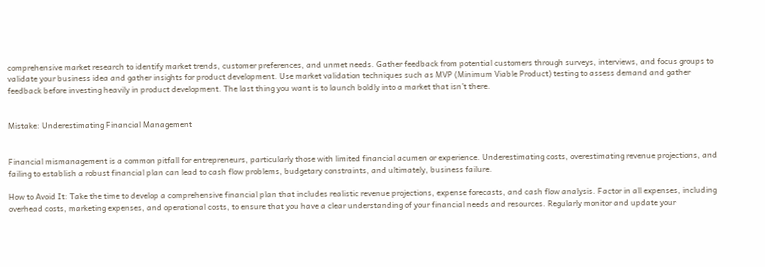comprehensive market research to identify market trends, customer preferences, and unmet needs. Gather feedback from potential customers through surveys, interviews, and focus groups to validate your business idea and gather insights for product development. Use market validation techniques such as MVP (Minimum Viable Product) testing to assess demand and gather feedback before investing heavily in product development. The last thing you want is to launch boldly into a market that isn’t there.


Mistake: Underestimating Financial Management


Financial mismanagement is a common pitfall for entrepreneurs, particularly those with limited financial acumen or experience. Underestimating costs, overestimating revenue projections, and failing to establish a robust financial plan can lead to cash flow problems, budgetary constraints, and ultimately, business failure.

How to Avoid It: Take the time to develop a comprehensive financial plan that includes realistic revenue projections, expense forecasts, and cash flow analysis. Factor in all expenses, including overhead costs, marketing expenses, and operational costs, to ensure that you have a clear understanding of your financial needs and resources. Regularly monitor and update your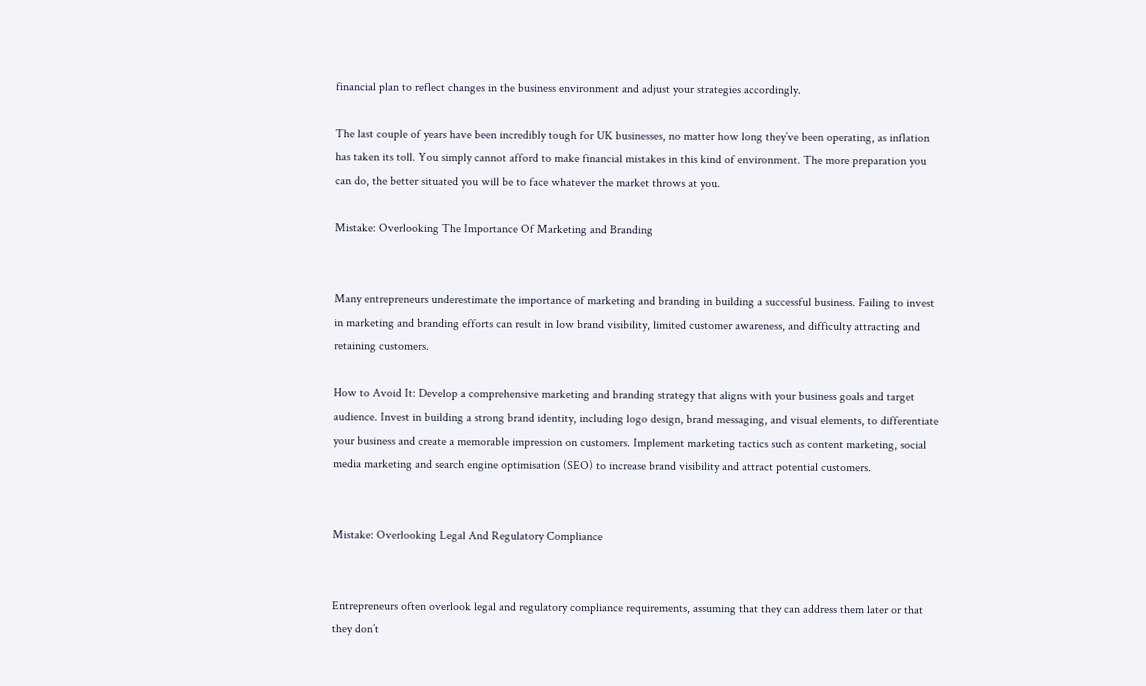financial plan to reflect changes in the business environment and adjust your strategies accordingly.

The last couple of years have been incredibly tough for UK businesses, no matter how long they’ve been operating, as inflation has taken its toll. You simply cannot afford to make financial mistakes in this kind of environment. The more preparation you can do, the better situated you will be to face whatever the market throws at you.

Mistake: Overlooking The Importance Of Marketing and Branding


Many entrepreneurs underestimate the importance of marketing and branding in building a successful business. Failing to invest in marketing and branding efforts can result in low brand visibility, limited customer awareness, and difficulty attracting and retaining customers.

How to Avoid It: Develop a comprehensive marketing and branding strategy that aligns with your business goals and target audience. Invest in building a strong brand identity, including logo design, brand messaging, and visual elements, to differentiate your business and create a memorable impression on customers. Implement marketing tactics such as content marketing, social media marketing and search engine optimisation (SEO) to increase brand visibility and attract potential customers.


Mistake: Overlooking Legal And Regulatory Compliance


Entrepreneurs often overlook legal and regulatory compliance requirements, assuming that they can address them later or that they don’t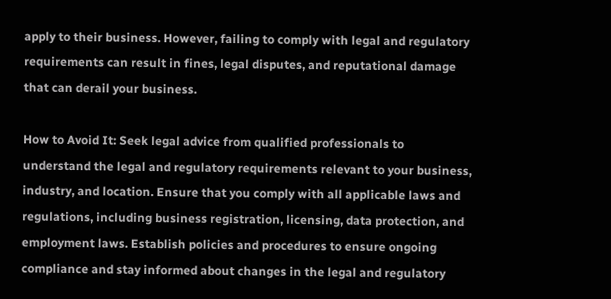apply to their business. However, failing to comply with legal and regulatory requirements can result in fines, legal disputes, and reputational damage that can derail your business.

How to Avoid It: Seek legal advice from qualified professionals to understand the legal and regulatory requirements relevant to your business, industry, and location. Ensure that you comply with all applicable laws and regulations, including business registration, licensing, data protection, and employment laws. Establish policies and procedures to ensure ongoing compliance and stay informed about changes in the legal and regulatory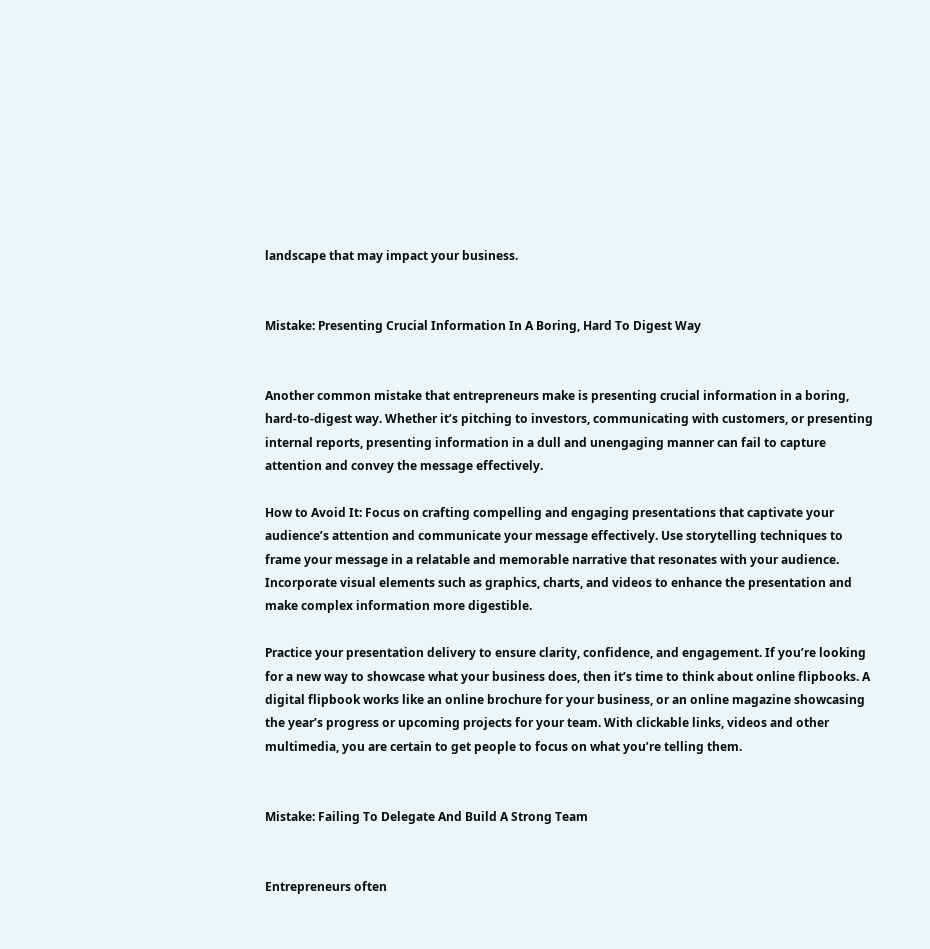landscape that may impact your business.


Mistake: Presenting Crucial Information In A Boring, Hard To Digest Way


Another common mistake that entrepreneurs make is presenting crucial information in a boring, hard-to-digest way. Whether it’s pitching to investors, communicating with customers, or presenting internal reports, presenting information in a dull and unengaging manner can fail to capture attention and convey the message effectively.

How to Avoid It: Focus on crafting compelling and engaging presentations that captivate your audience’s attention and communicate your message effectively. Use storytelling techniques to frame your message in a relatable and memorable narrative that resonates with your audience. Incorporate visual elements such as graphics, charts, and videos to enhance the presentation and make complex information more digestible.

Practice your presentation delivery to ensure clarity, confidence, and engagement. If you’re looking for a new way to showcase what your business does, then it’s time to think about online flipbooks. A digital flipbook works like an online brochure for your business, or an online magazine showcasing the year’s progress or upcoming projects for your team. With clickable links, videos and other multimedia, you are certain to get people to focus on what you’re telling them.


Mistake: Failing To Delegate And Build A Strong Team


Entrepreneurs often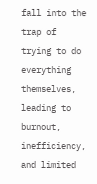fall into the trap of trying to do everything themselves, leading to burnout, inefficiency, and limited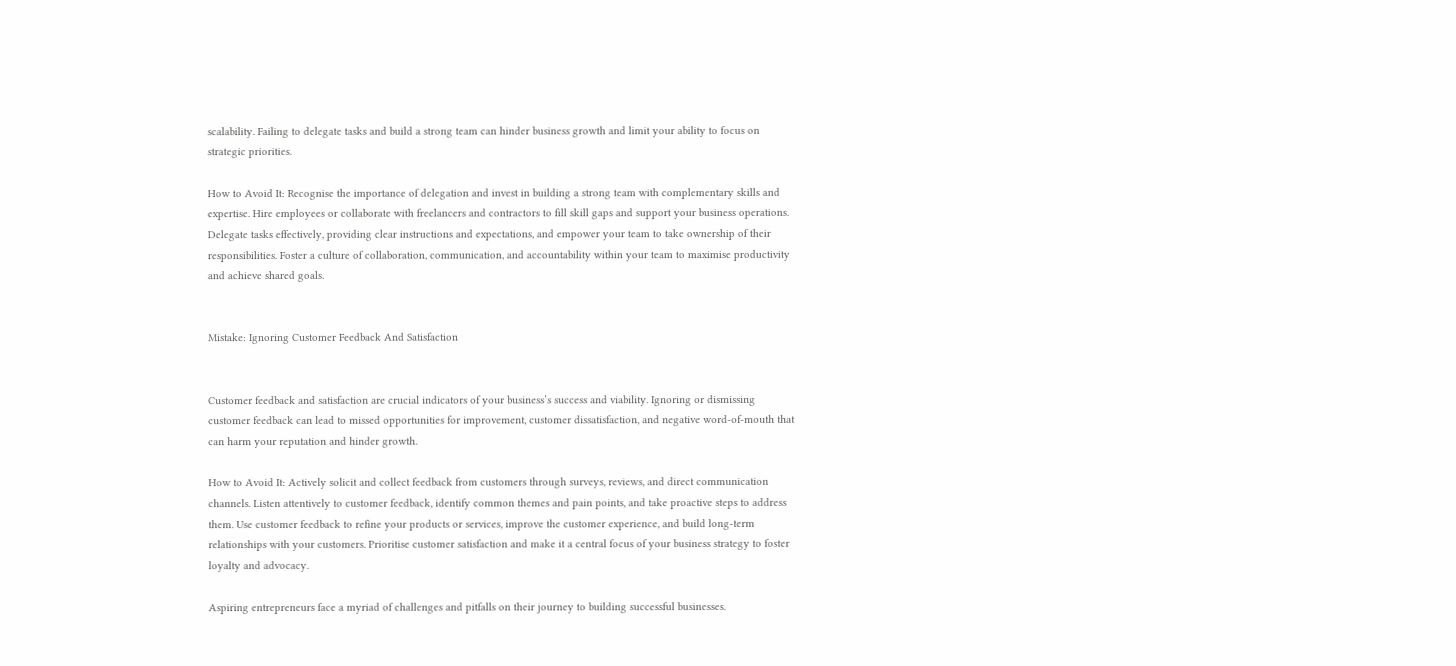scalability. Failing to delegate tasks and build a strong team can hinder business growth and limit your ability to focus on strategic priorities.

How to Avoid It: Recognise the importance of delegation and invest in building a strong team with complementary skills and expertise. Hire employees or collaborate with freelancers and contractors to fill skill gaps and support your business operations. Delegate tasks effectively, providing clear instructions and expectations, and empower your team to take ownership of their responsibilities. Foster a culture of collaboration, communication, and accountability within your team to maximise productivity and achieve shared goals.


Mistake: Ignoring Customer Feedback And Satisfaction


Customer feedback and satisfaction are crucial indicators of your business’s success and viability. Ignoring or dismissing customer feedback can lead to missed opportunities for improvement, customer dissatisfaction, and negative word-of-mouth that can harm your reputation and hinder growth.

How to Avoid It: Actively solicit and collect feedback from customers through surveys, reviews, and direct communication channels. Listen attentively to customer feedback, identify common themes and pain points, and take proactive steps to address them. Use customer feedback to refine your products or services, improve the customer experience, and build long-term relationships with your customers. Prioritise customer satisfaction and make it a central focus of your business strategy to foster loyalty and advocacy.

Aspiring entrepreneurs face a myriad of challenges and pitfalls on their journey to building successful businesses.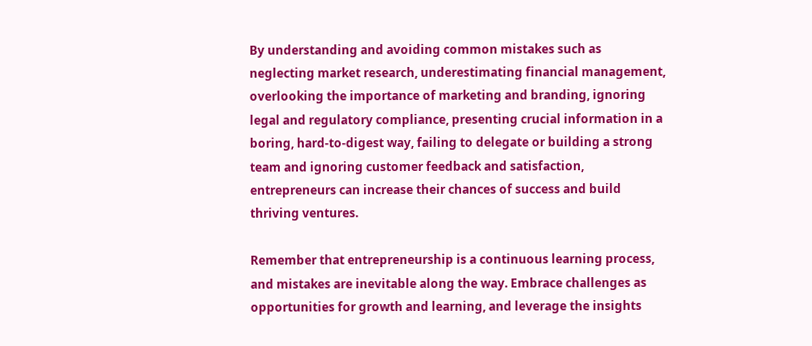By understanding and avoiding common mistakes such as neglecting market research, underestimating financial management, overlooking the importance of marketing and branding, ignoring legal and regulatory compliance, presenting crucial information in a boring, hard-to-digest way, failing to delegate or building a strong team and ignoring customer feedback and satisfaction, entrepreneurs can increase their chances of success and build thriving ventures.

Remember that entrepreneurship is a continuous learning process, and mistakes are inevitable along the way. Embrace challenges as opportunities for growth and learning, and leverage the insights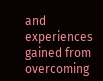and experiences gained from overcoming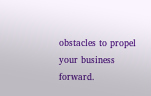obstacles to propel your business forward.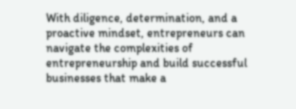With diligence, determination, and a proactive mindset, entrepreneurs can navigate the complexities of entrepreneurship and build successful businesses that make a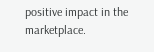positive impact in the marketplace.